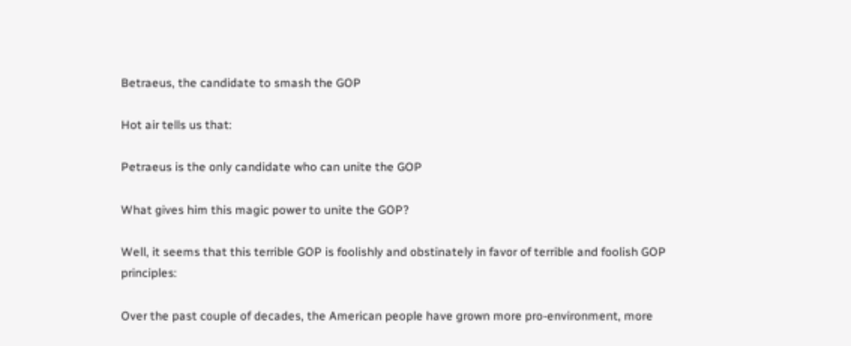Betraeus, the candidate to smash the GOP

Hot air tells us that:

Petraeus is the only candidate who can unite the GOP

What gives him this magic power to unite the GOP?

Well, it seems that this terrible GOP is foolishly and obstinately in favor of terrible and foolish GOP principles:

Over the past couple of decades, the American people have grown more pro-environment, more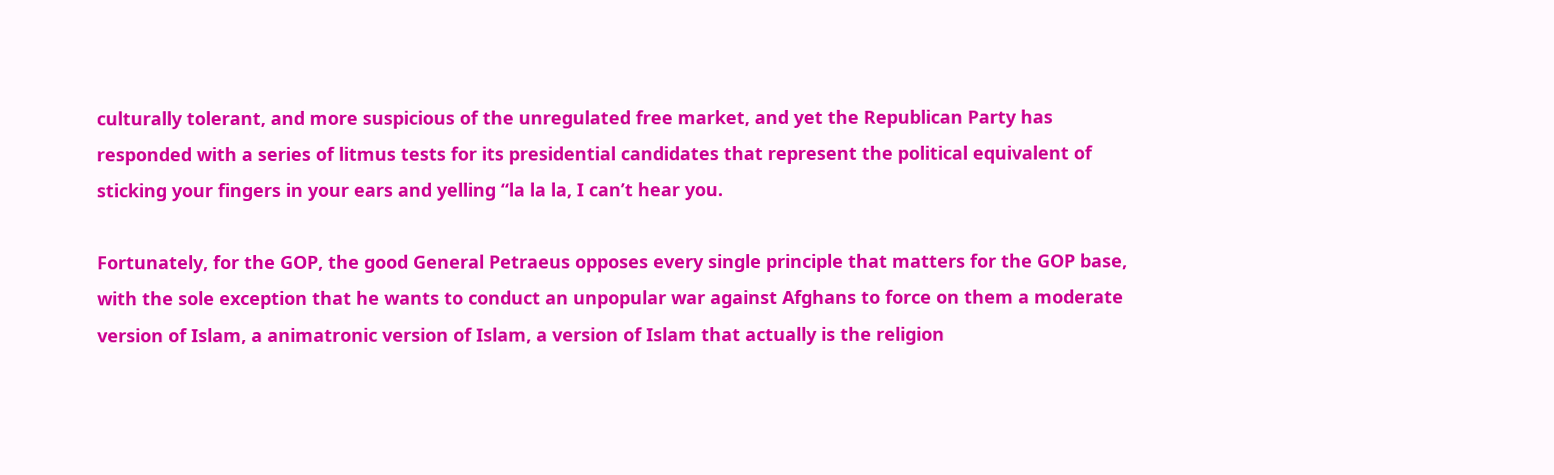culturally tolerant, and more suspicious of the unregulated free market, and yet the Republican Party has responded with a series of litmus tests for its presidential candidates that represent the political equivalent of sticking your fingers in your ears and yelling “la la la, I can’t hear you.

Fortunately, for the GOP, the good General Petraeus opposes every single principle that matters for the GOP base, with the sole exception that he wants to conduct an unpopular war against Afghans to force on them a moderate version of Islam, a animatronic version of Islam, a version of Islam that actually is the religion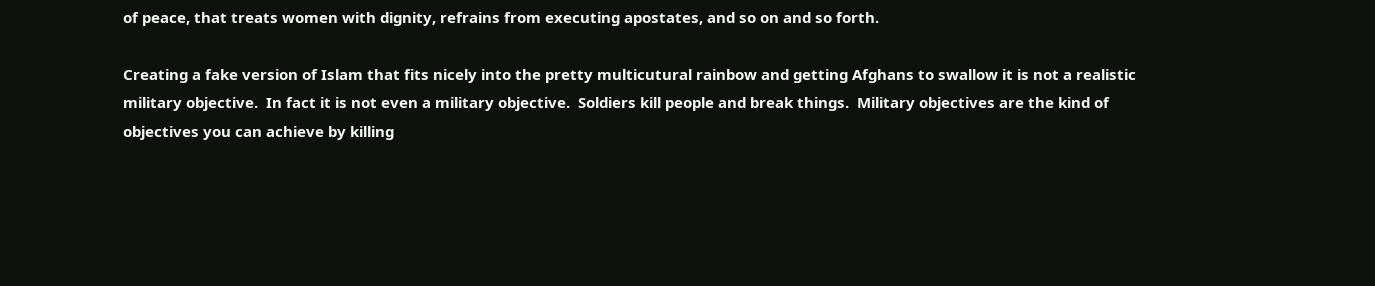of peace, that treats women with dignity, refrains from executing apostates, and so on and so forth.

Creating a fake version of Islam that fits nicely into the pretty multicutural rainbow and getting Afghans to swallow it is not a realistic military objective.  In fact it is not even a military objective.  Soldiers kill people and break things.  Military objectives are the kind of objectives you can achieve by killing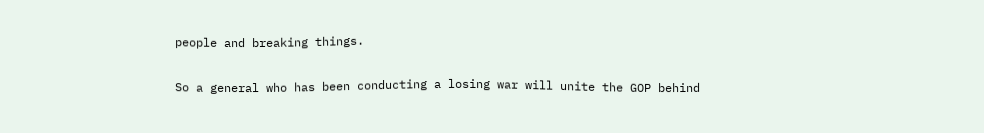people and breaking things.

So a general who has been conducting a losing war will unite the GOP behind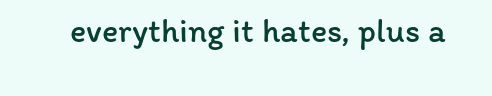everything it hates, plus a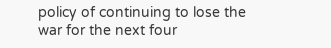policy of continuing to lose the war for the next four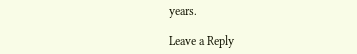years.

Leave a Reply